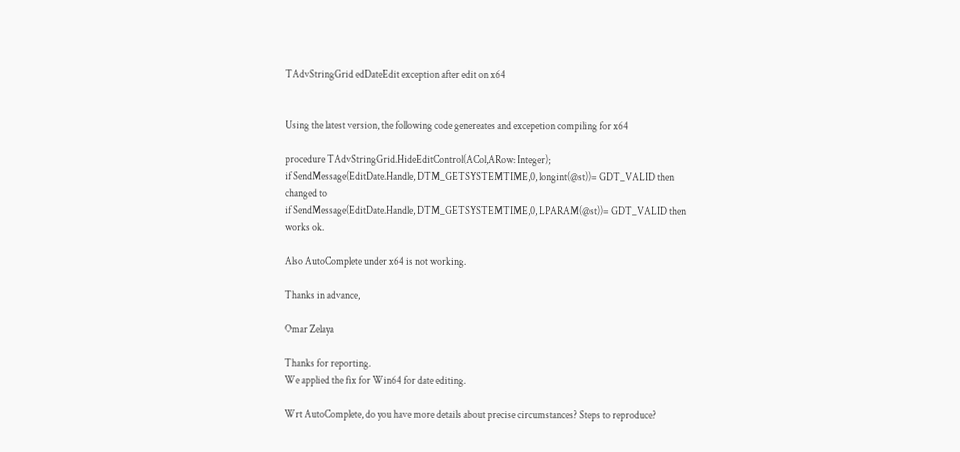TAdvStringGrid edDateEdit exception after edit on x64


Using the latest version, the following code genereates and excepetion compiling for x64

procedure TAdvStringGrid.HideEditControl(ACol,ARow: Integer);
if SendMessage(EditDate.Handle, DTM_GETSYSTEMTIME,0, longint(@st))= GDT_VALID then
changed to
if SendMessage(EditDate.Handle, DTM_GETSYSTEMTIME,0, LPARAM(@st))= GDT_VALID then
works ok.

Also AutoComplete under x64 is not working.

Thanks in advance,

Omar Zelaya

Thanks for reporting.
We applied the fix for Win64 for date editing.

Wrt AutoComplete, do you have more details about precise circumstances? Steps to reproduce?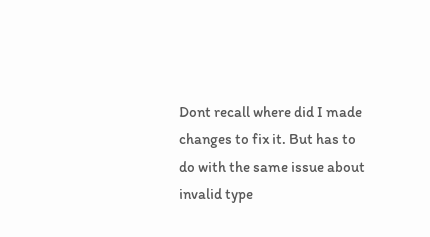Dont recall where did I made changes to fix it. But has to do with the same issue about invalid type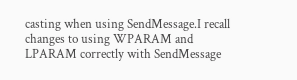casting when using SendMessage.I recall changes to using WPARAM and LPARAM correctly with SendMessage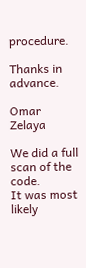procedure.

Thanks in advance.

Omar Zelaya

We did a full scan of the code.
It was most likely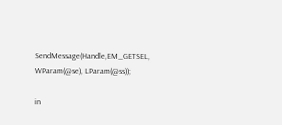SendMessage(Handle,EM_GETSEL, WParam(@se), LParam(@ss));

in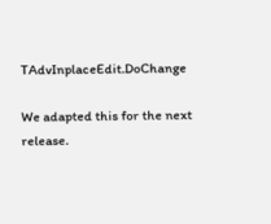TAdvInplaceEdit.DoChange

We adapted this for the next release.